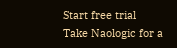Start free trial
Take Naologic for a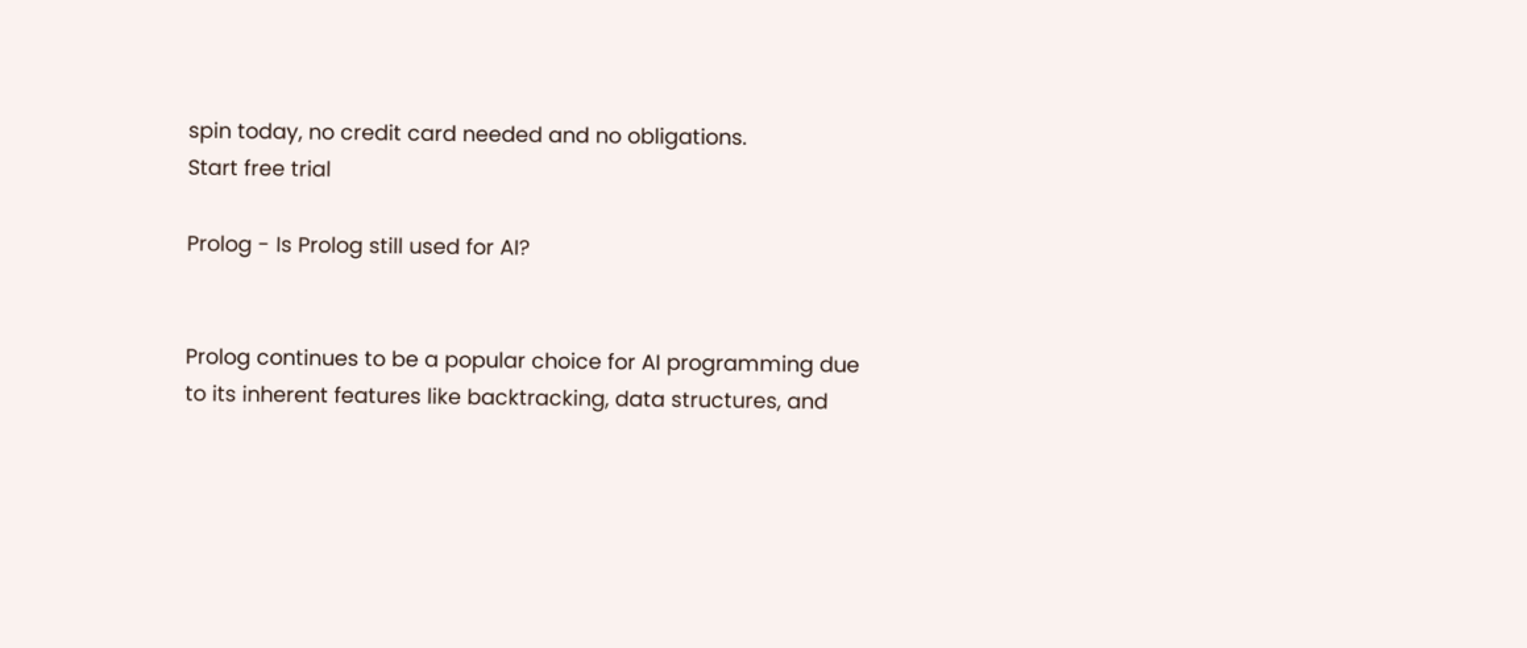spin today, no credit card needed and no obligations.
Start free trial

Prolog - Is Prolog still used for AI?


Prolog continues to be a popular choice for AI programming due to its inherent features like backtracking, data structures, and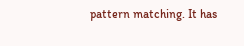pattern matching. It has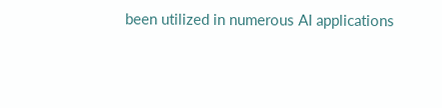been utilized in numerous AI applications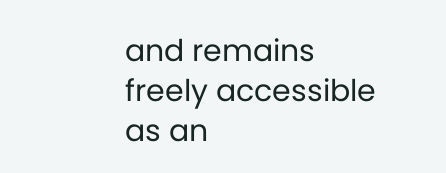and remains freely accessible as an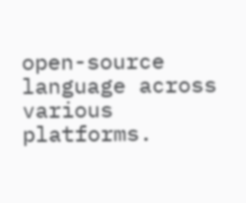open-source language across various platforms.